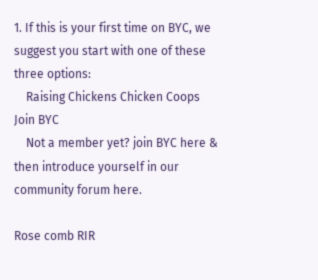1. If this is your first time on BYC, we suggest you start with one of these three options:
    Raising Chickens Chicken Coops Join BYC
    Not a member yet? join BYC here & then introduce yourself in our community forum here.

Rose comb RIR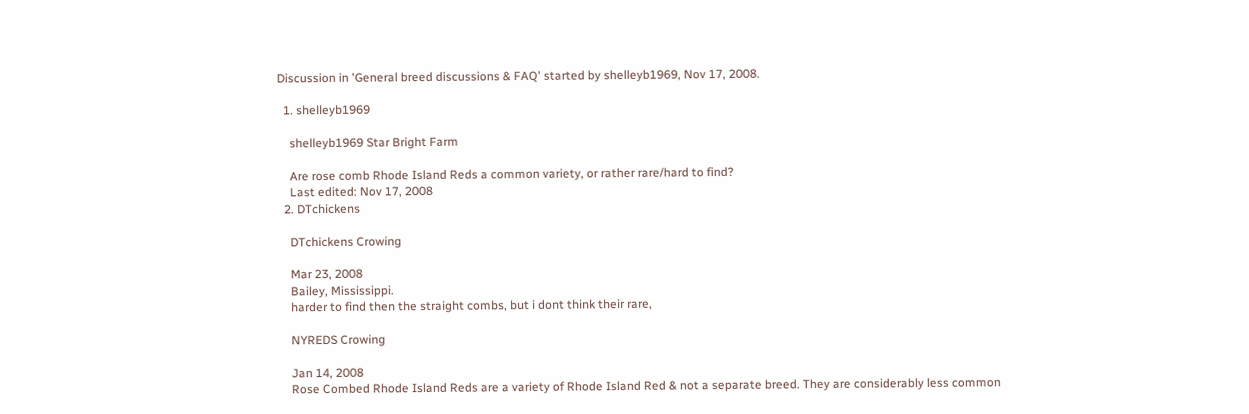Discussion in 'General breed discussions & FAQ' started by shelleyb1969, Nov 17, 2008.

  1. shelleyb1969

    shelleyb1969 Star Bright Farm

    Are rose comb Rhode Island Reds a common variety, or rather rare/hard to find?
    Last edited: Nov 17, 2008
  2. DTchickens

    DTchickens Crowing

    Mar 23, 2008
    Bailey, Mississippi.
    harder to find then the straight combs, but i dont think their rare,

    NYREDS Crowing

    Jan 14, 2008
    Rose Combed Rhode Island Reds are a variety of Rhode Island Red & not a separate breed. They are considerably less common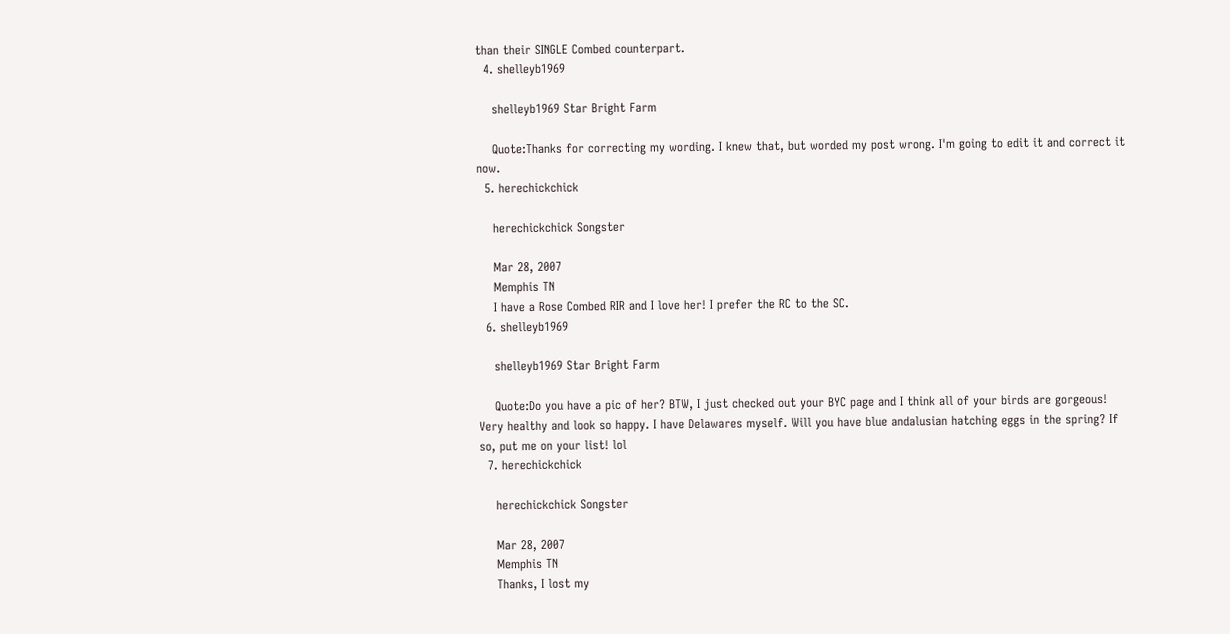than their SINGLE Combed counterpart.
  4. shelleyb1969

    shelleyb1969 Star Bright Farm

    Quote:Thanks for correcting my wording. I knew that, but worded my post wrong. I'm going to edit it and correct it now.
  5. herechickchick

    herechickchick Songster

    Mar 28, 2007
    Memphis TN
    I have a Rose Combed RIR and I love her! I prefer the RC to the SC.
  6. shelleyb1969

    shelleyb1969 Star Bright Farm

    Quote:Do you have a pic of her? BTW, I just checked out your BYC page and I think all of your birds are gorgeous! Very healthy and look so happy. I have Delawares myself. Will you have blue andalusian hatching eggs in the spring? If so, put me on your list! lol
  7. herechickchick

    herechickchick Songster

    Mar 28, 2007
    Memphis TN
    Thanks, I lost my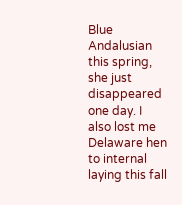Blue Andalusian this spring, she just disappeared one day. I also lost me Delaware hen to internal laying this fall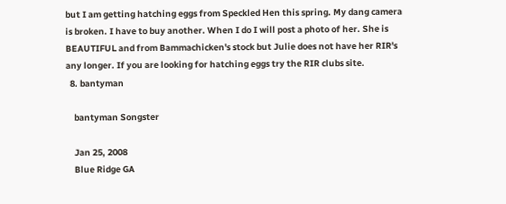but I am getting hatching eggs from Speckled Hen this spring. My dang camera is broken. I have to buy another. When I do I will post a photo of her. She is BEAUTIFUL and from Bammachicken's stock but Julie does not have her RIR's any longer. If you are looking for hatching eggs try the RIR clubs site.
  8. bantyman

    bantyman Songster

    Jan 25, 2008
    Blue Ridge GA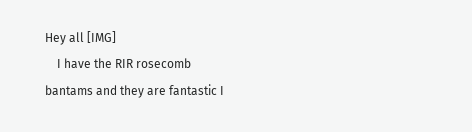Hey all [IMG]
    I have the RIR rosecomb bantams and they are fantastic I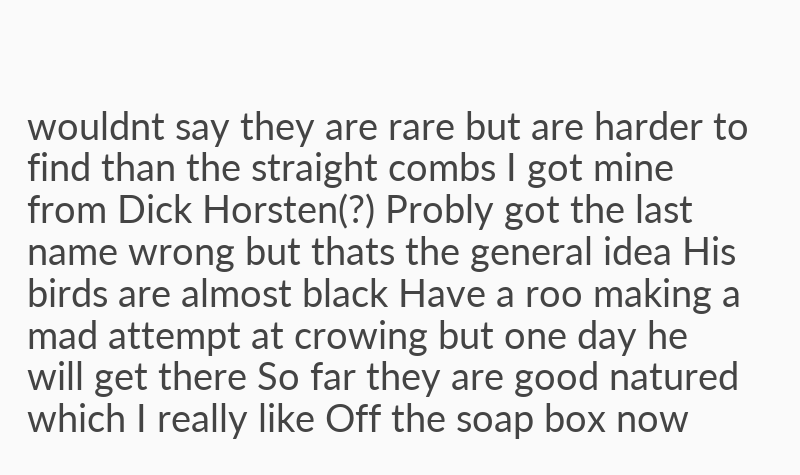wouldnt say they are rare but are harder to find than the straight combs I got mine from Dick Horsten(?) Probly got the last name wrong but thats the general idea His birds are almost black Have a roo making a mad attempt at crowing but one day he will get there So far they are good natured which I really like Off the soap box now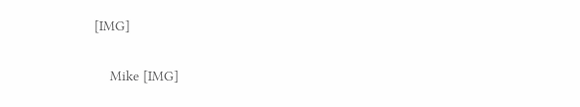[IMG]

    Mike [IMG]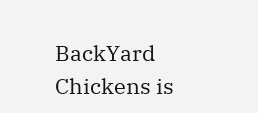BackYard Chickens is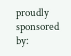proudly sponsored by: